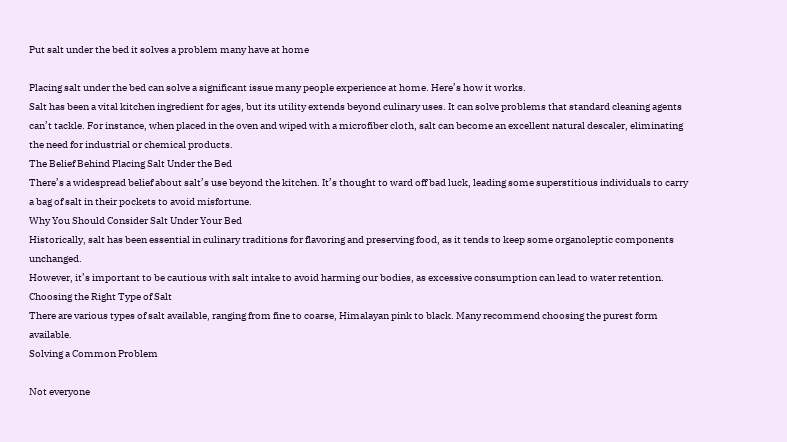Put salt under the bed it solves a problem many have at home

Placing salt under the bed can solve a significant issue many people experience at home. Here’s how it works.
Salt has been a vital kitchen ingredient for ages, but its utility extends beyond culinary uses. It can solve problems that standard cleaning agents can’t tackle. For instance, when placed in the oven and wiped with a microfiber cloth, salt can become an excellent natural descaler, eliminating the need for industrial or chemical products.
The Belief Behind Placing Salt Under the Bed
There’s a widespread belief about salt’s use beyond the kitchen. It’s thought to ward off bad luck, leading some superstitious individuals to carry a bag of salt in their pockets to avoid misfortune.
Why You Should Consider Salt Under Your Bed
Historically, salt has been essential in culinary traditions for flavoring and preserving food, as it tends to keep some organoleptic components unchanged.
However, it’s important to be cautious with salt intake to avoid harming our bodies, as excessive consumption can lead to water retention.
Choosing the Right Type of Salt
There are various types of salt available, ranging from fine to coarse, Himalayan pink to black. Many recommend choosing the purest form available.
Solving a Common Problem

Not everyone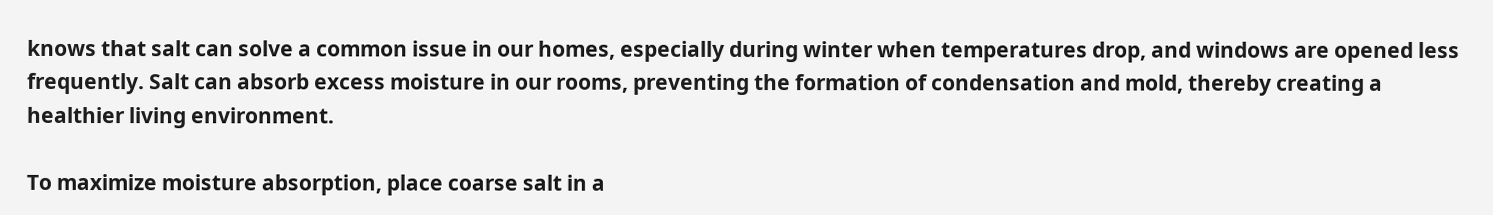knows that salt can solve a common issue in our homes, especially during winter when temperatures drop, and windows are opened less frequently. Salt can absorb excess moisture in our rooms, preventing the formation of condensation and mold, thereby creating a healthier living environment.

To maximize moisture absorption, place coarse salt in a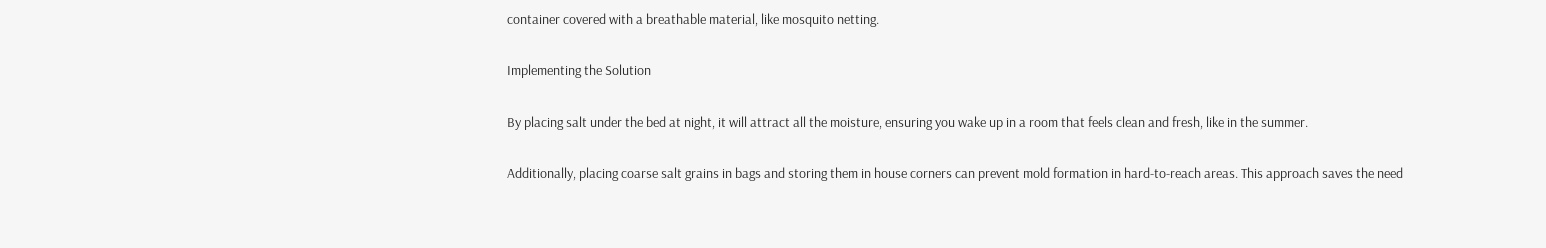container covered with a breathable material, like mosquito netting.

Implementing the Solution

By placing salt under the bed at night, it will attract all the moisture, ensuring you wake up in a room that feels clean and fresh, like in the summer.

Additionally, placing coarse salt grains in bags and storing them in house corners can prevent mold formation in hard-to-reach areas. This approach saves the need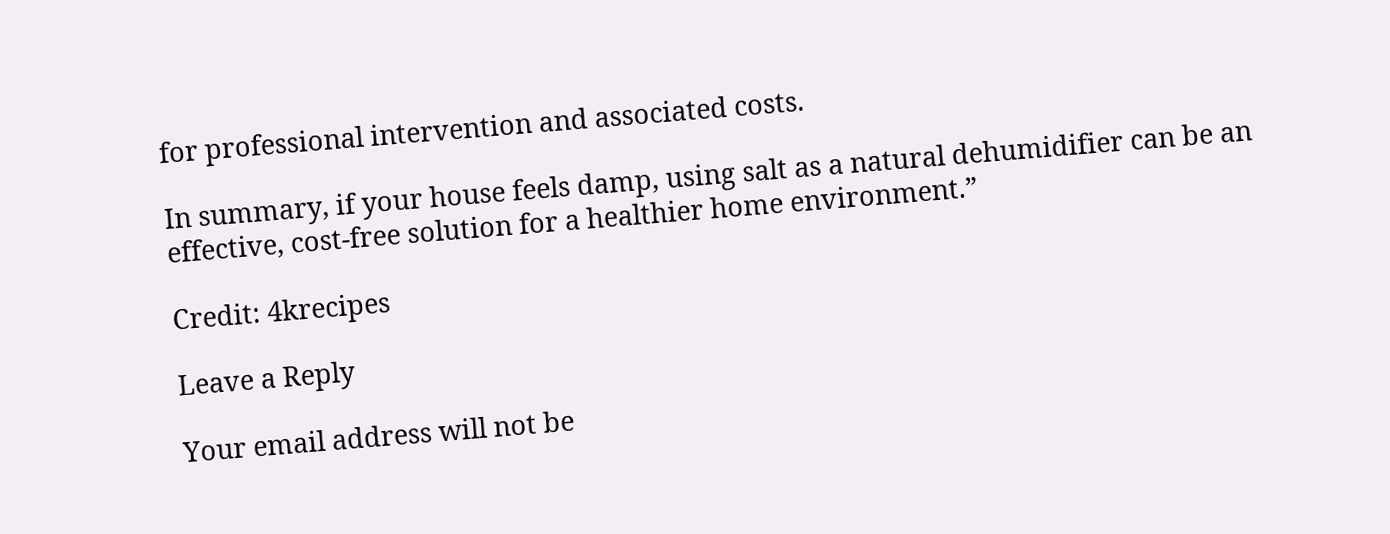for professional intervention and associated costs.

In summary, if your house feels damp, using salt as a natural dehumidifier can be an effective, cost-free solution for a healthier home environment.”

Credit: 4krecipes

Leave a Reply

Your email address will not be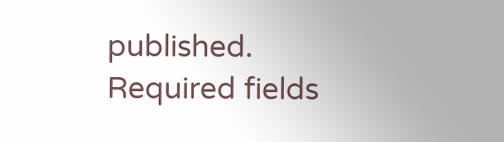published. Required fields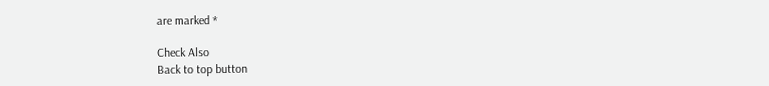are marked *

Check Also
Back to top button